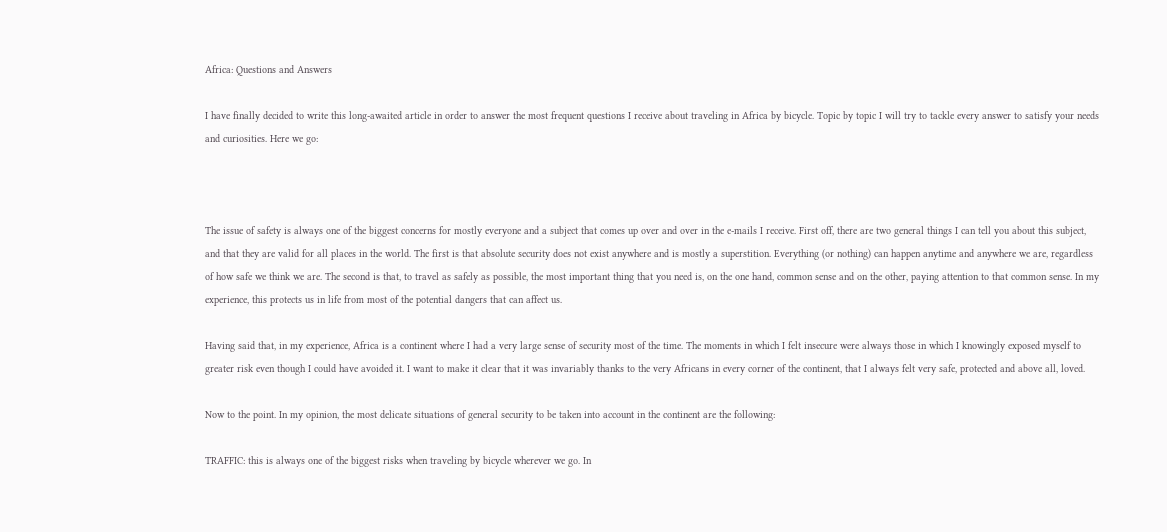Africa: Questions and Answers

I have finally decided to write this long-awaited article in order to answer the most frequent questions I receive about traveling in Africa by bicycle. Topic by topic I will try to tackle every answer to satisfy your needs and curiosities. Here we go:



The issue of safety is always one of the biggest concerns for mostly everyone and a subject that comes up over and over in the e-mails I receive. First off, there are two general things I can tell you about this subject, and that they are valid for all places in the world. The first is that absolute security does not exist anywhere and is mostly a superstition. Everything (or nothing) can happen anytime and anywhere we are, regardless of how safe we think we are. The second is that, to travel as safely as possible, the most important thing that you need is, on the one hand, common sense and on the other, paying attention to that common sense. In my experience, this protects us in life from most of the potential dangers that can affect us.

Having said that, in my experience, Africa is a continent where I had a very large sense of security most of the time. The moments in which I felt insecure were always those in which I knowingly exposed myself to greater risk even though I could have avoided it. I want to make it clear that it was invariably thanks to the very Africans in every corner of the continent, that I always felt very safe, protected and above all, loved.

Now to the point. In my opinion, the most delicate situations of general security to be taken into account in the continent are the following:

TRAFFIC: this is always one of the biggest risks when traveling by bicycle wherever we go. In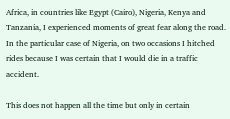Africa, in countries like Egypt (Cairo), Nigeria, Kenya and Tanzania, I experienced moments of great fear along the road. In the particular case of Nigeria, on two occasions I hitched rides because I was certain that I would die in a traffic accident.

This does not happen all the time but only in certain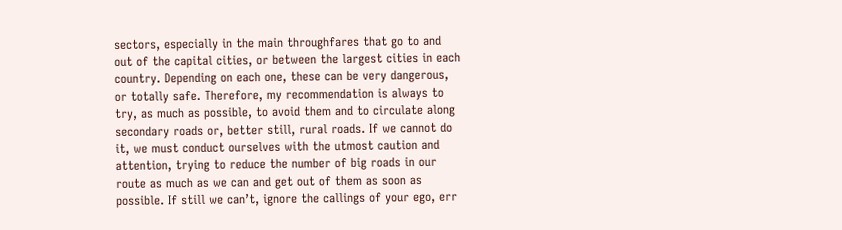sectors, especially in the main throughfares that go to and out of the capital cities, or between the largest cities in each country. Depending on each one, these can be very dangerous, or totally safe. Therefore, my recommendation is always to try, as much as possible, to avoid them and to circulate along secondary roads or, better still, rural roads. If we cannot do it, we must conduct ourselves with the utmost caution and attention, trying to reduce the number of big roads in our route as much as we can and get out of them as soon as possible. If still we can’t, ignore the callings of your ego, err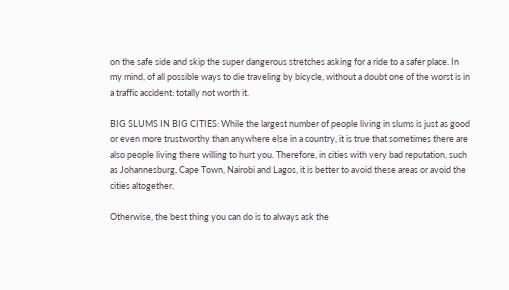on the safe side and skip the super dangerous stretches asking for a ride to a safer place. In my mind, of all possible ways to die traveling by bicycle, without a doubt one of the worst is in a traffic accident: totally not worth it.

BIG SLUMS IN BIG CITIES: While the largest number of people living in slums is just as good or even more trustworthy than anywhere else in a country, it is true that sometimes there are also people living there willing to hurt you. Therefore, in cities with very bad reputation, such as Johannesburg, Cape Town, Nairobi and Lagos, it is better to avoid these areas or avoid the cities altogether.

Otherwise, the best thing you can do is to always ask the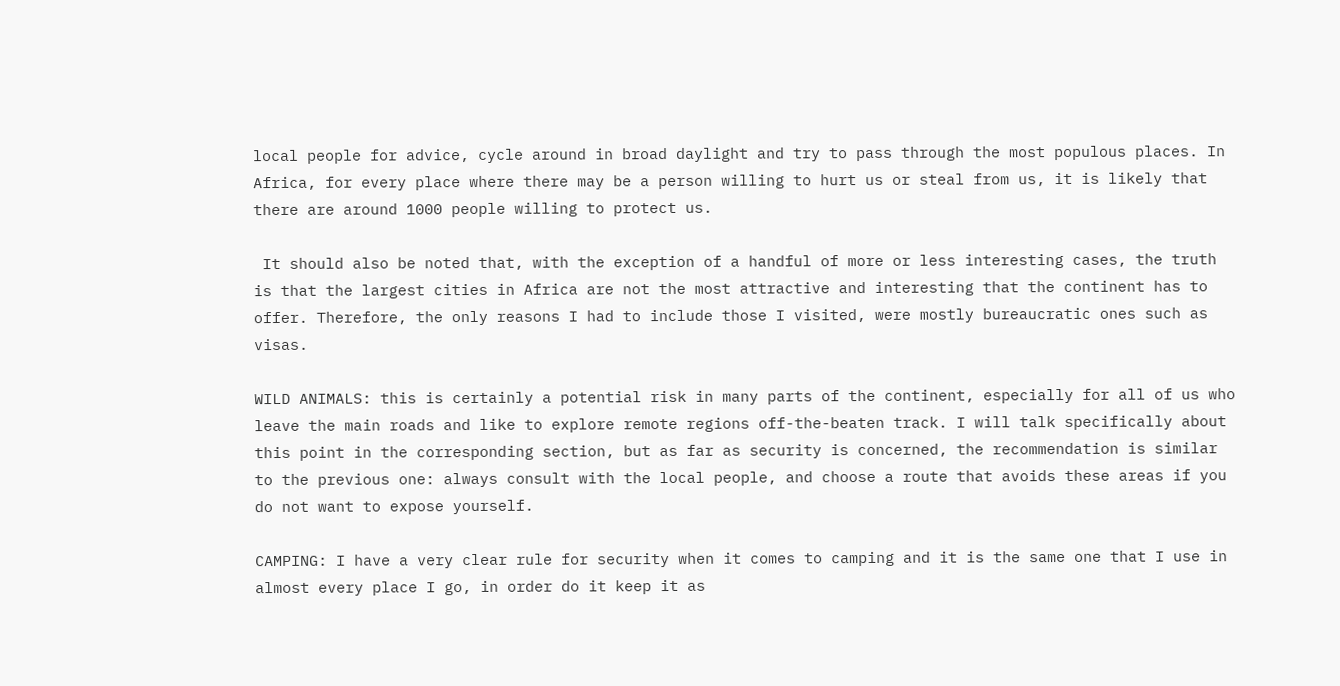local people for advice, cycle around in broad daylight and try to pass through the most populous places. In Africa, for every place where there may be a person willing to hurt us or steal from us, it is likely that there are around 1000 people willing to protect us.

 It should also be noted that, with the exception of a handful of more or less interesting cases, the truth is that the largest cities in Africa are not the most attractive and interesting that the continent has to offer. Therefore, the only reasons I had to include those I visited, were mostly bureaucratic ones such as visas.

WILD ANIMALS: this is certainly a potential risk in many parts of the continent, especially for all of us who leave the main roads and like to explore remote regions off-the-beaten track. I will talk specifically about this point in the corresponding section, but as far as security is concerned, the recommendation is similar to the previous one: always consult with the local people, and choose a route that avoids these areas if you do not want to expose yourself.

CAMPING: I have a very clear rule for security when it comes to camping and it is the same one that I use in almost every place I go, in order do it keep it as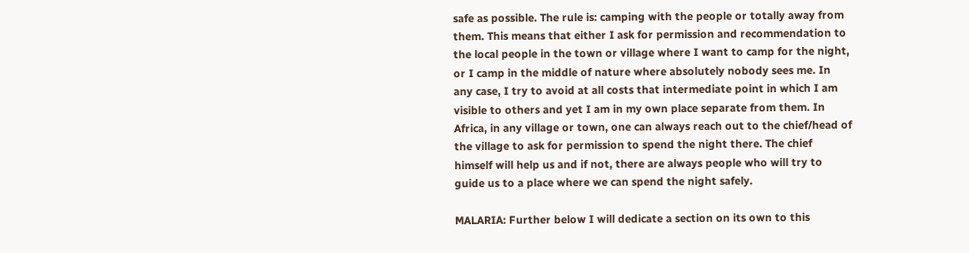safe as possible. The rule is: camping with the people or totally away from them. This means that either I ask for permission and recommendation to the local people in the town or village where I want to camp for the night, or I camp in the middle of nature where absolutely nobody sees me. In any case, I try to avoid at all costs that intermediate point in which I am visible to others and yet I am in my own place separate from them. In Africa, in any village or town, one can always reach out to the chief/head of the village to ask for permission to spend the night there. The chief himself will help us and if not, there are always people who will try to guide us to a place where we can spend the night safely.

MALARIA: Further below I will dedicate a section on its own to this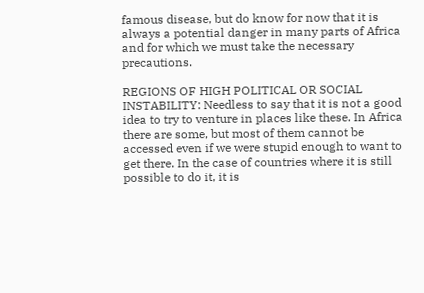famous disease, but do know for now that it is always a potential danger in many parts of Africa and for which we must take the necessary precautions.

REGIONS OF HIGH POLITICAL OR SOCIAL INSTABILITY: Needless to say that it is not a good idea to try to venture in places like these. In Africa there are some, but most of them cannot be accessed even if we were stupid enough to want to get there. In the case of countries where it is still possible to do it, it is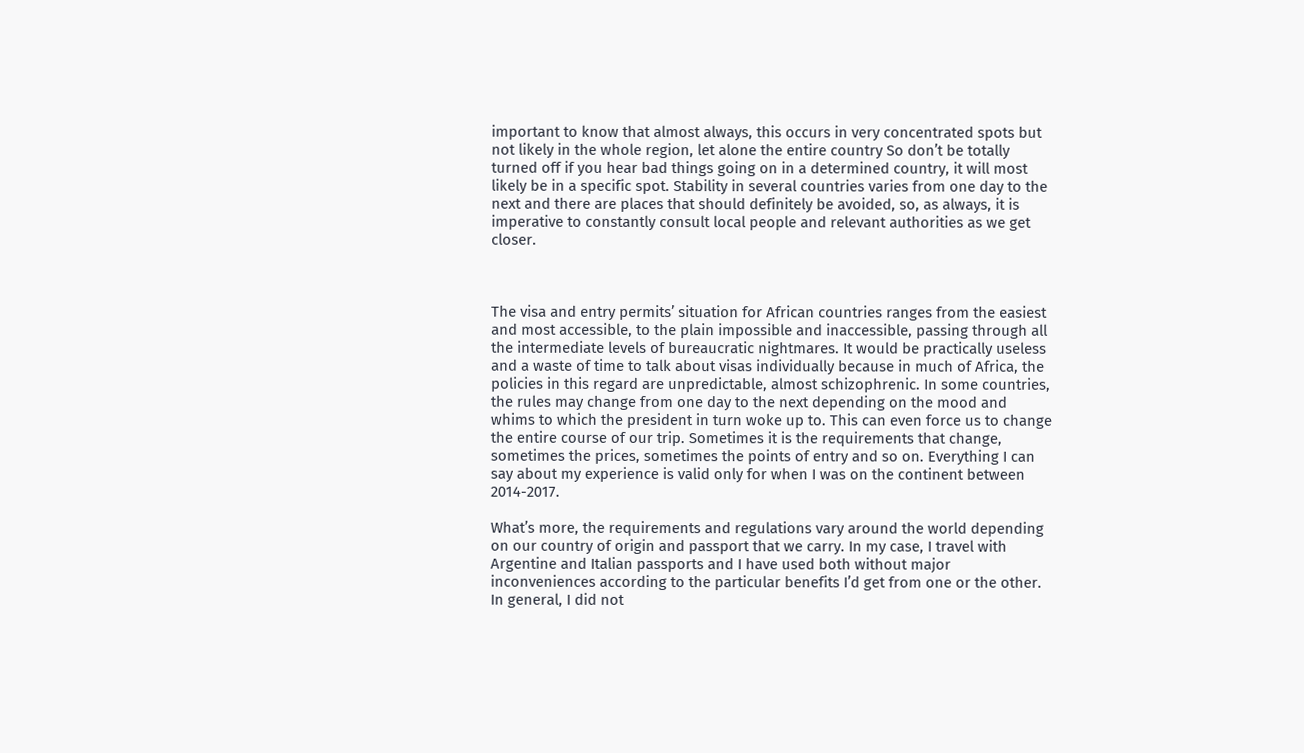important to know that almost always, this occurs in very concentrated spots but not likely in the whole region, let alone the entire country So don’t be totally turned off if you hear bad things going on in a determined country, it will most likely be in a specific spot. Stability in several countries varies from one day to the next and there are places that should definitely be avoided, so, as always, it is imperative to constantly consult local people and relevant authorities as we get closer.



The visa and entry permits’ situation for African countries ranges from the easiest and most accessible, to the plain impossible and inaccessible, passing through all the intermediate levels of bureaucratic nightmares. It would be practically useless and a waste of time to talk about visas individually because in much of Africa, the policies in this regard are unpredictable, almost schizophrenic. In some countries, the rules may change from one day to the next depending on the mood and whims to which the president in turn woke up to. This can even force us to change the entire course of our trip. Sometimes it is the requirements that change, sometimes the prices, sometimes the points of entry and so on. Everything I can say about my experience is valid only for when I was on the continent between 2014-2017.

What’s more, the requirements and regulations vary around the world depending on our country of origin and passport that we carry. In my case, I travel with Argentine and Italian passports and I have used both without major inconveniences according to the particular benefits I’d get from one or the other. In general, I did not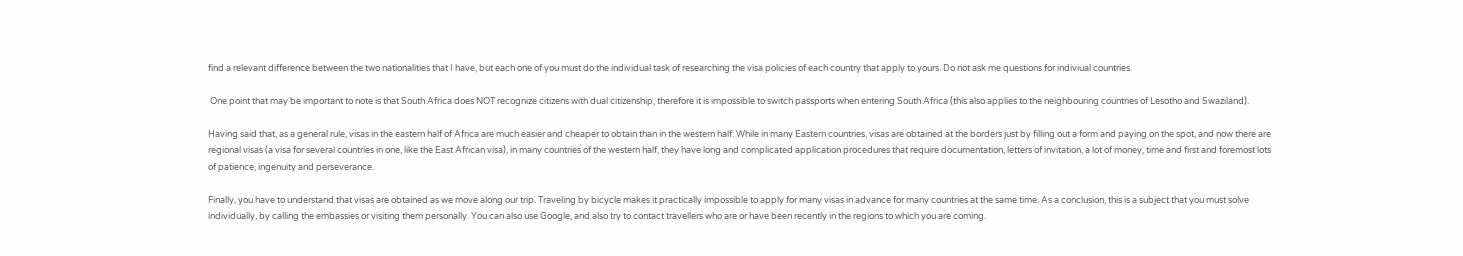find a relevant difference between the two nationalities that I have, but each one of you must do the individual task of researching the visa policies of each country that apply to yours. Do not ask me questions for indiviual countries.

 One point that may be important to note is that South Africa does NOT recognize citizens with dual citizenship, therefore it is impossible to switch passports when entering South Africa (this also applies to the neighbouring countries of Lesotho and Swaziland).

Having said that, as a general rule, visas in the eastern half of Africa are much easier and cheaper to obtain than in the western half. While in many Eastern countries, visas are obtained at the borders just by filling out a form and paying on the spot, and now there are regional visas (a visa for several countries in one, like the East African visa), in many countries of the western half, they have long and complicated application procedures that require documentation, letters of invitation, a lot of money, time and first and foremost lots of patience, ingenuity and perseverance.

Finally, you have to understand that visas are obtained as we move along our trip. Traveling by bicycle makes it practically impossible to apply for many visas in advance for many countries at the same time. As a conclusion, this is a subject that you must solve individually, by calling the embassies or visiting them personally. You can also use Google, and also try to contact travellers who are or have been recently in the regions to which you are coming.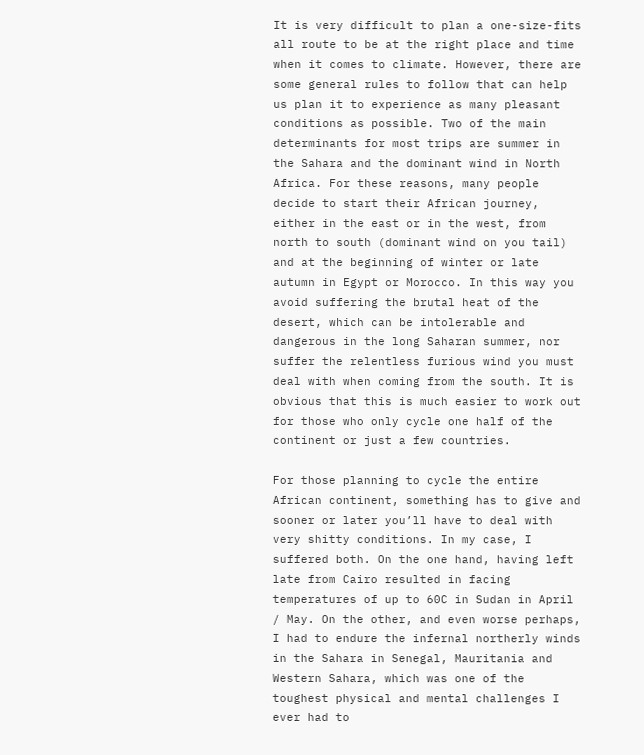It is very difficult to plan a one-size-fits all route to be at the right place and time when it comes to climate. However, there are some general rules to follow that can help us plan it to experience as many pleasant conditions as possible. Two of the main determinants for most trips are summer in the Sahara and the dominant wind in North Africa. For these reasons, many people decide to start their African journey, either in the east or in the west, from north to south (dominant wind on you tail) and at the beginning of winter or late autumn in Egypt or Morocco. In this way you avoid suffering the brutal heat of the desert, which can be intolerable and dangerous in the long Saharan summer, nor suffer the relentless furious wind you must deal with when coming from the south. It is obvious that this is much easier to work out for those who only cycle one half of the continent or just a few countries.

For those planning to cycle the entire African continent, something has to give and sooner or later you’ll have to deal with very shitty conditions. In my case, I suffered both. On the one hand, having left late from Cairo resulted in facing temperatures of up to 60C in Sudan in April / May. On the other, and even worse perhaps, I had to endure the infernal northerly winds in the Sahara in Senegal, Mauritania and Western Sahara, which was one of the toughest physical and mental challenges I ever had to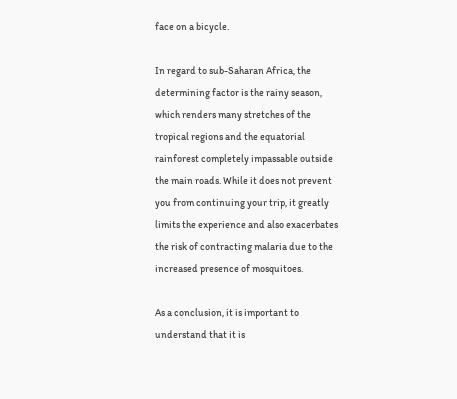face on a bicycle.

In regard to sub-Saharan Africa, the determining factor is the rainy season, which renders many stretches of the tropical regions and the equatorial rainforest completely impassable outside the main roads. While it does not prevent you from continuing your trip, it greatly limits the experience and also exacerbates the risk of contracting malaria due to the increased presence of mosquitoes.

As a conclusion, it is important to understand that it is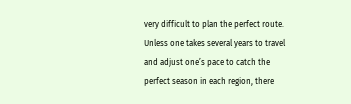very difficult to plan the perfect route. Unless one takes several years to travel and adjust one’s pace to catch the perfect season in each region, there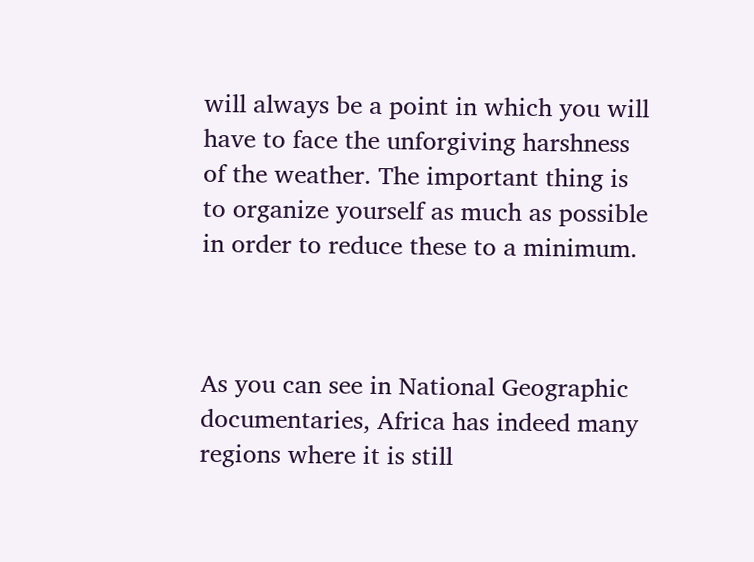will always be a point in which you will have to face the unforgiving harshness of the weather. The important thing is to organize yourself as much as possible in order to reduce these to a minimum.



As you can see in National Geographic documentaries, Africa has indeed many regions where it is still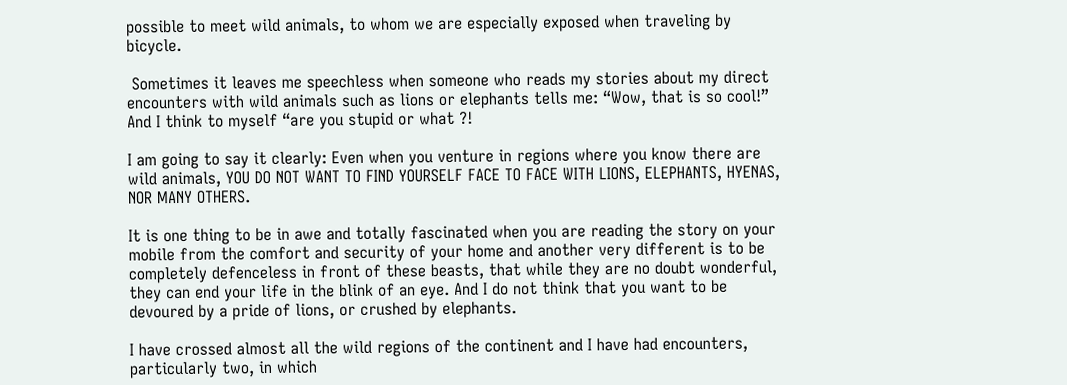possible to meet wild animals, to whom we are especially exposed when traveling by bicycle.

 Sometimes it leaves me speechless when someone who reads my stories about my direct encounters with wild animals such as lions or elephants tells me: “Wow, that is so cool!” And I think to myself “are you stupid or what ?!

I am going to say it clearly: Even when you venture in regions where you know there are wild animals, YOU DO NOT WANT TO FIND YOURSELF FACE TO FACE WITH LIONS, ELEPHANTS, HYENAS, NOR MANY OTHERS.

It is one thing to be in awe and totally fascinated when you are reading the story on your mobile from the comfort and security of your home and another very different is to be completely defenceless in front of these beasts, that while they are no doubt wonderful, they can end your life in the blink of an eye. And I do not think that you want to be devoured by a pride of lions, or crushed by elephants.

I have crossed almost all the wild regions of the continent and I have had encounters, particularly two, in which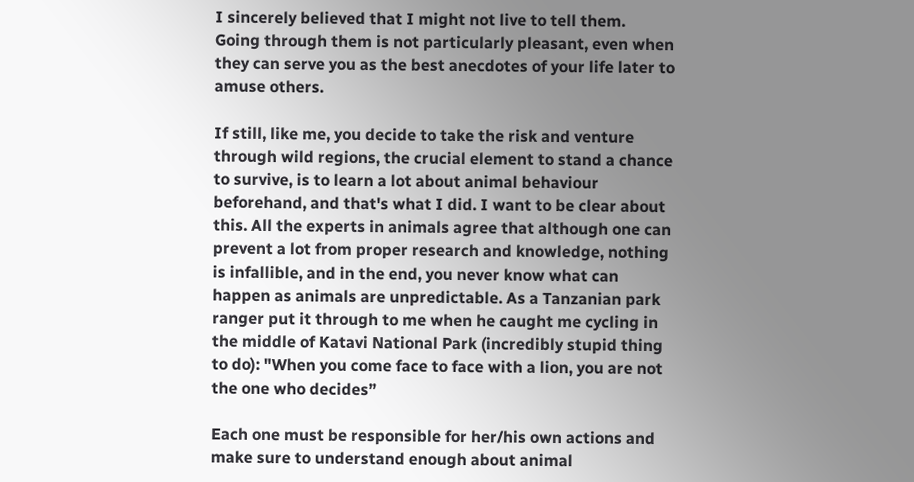I sincerely believed that I might not live to tell them.  Going through them is not particularly pleasant, even when they can serve you as the best anecdotes of your life later to amuse others.

If still, like me, you decide to take the risk and venture through wild regions, the crucial element to stand a chance to survive, is to learn a lot about animal behaviour beforehand, and that's what I did. I want to be clear about this. All the experts in animals agree that although one can prevent a lot from proper research and knowledge, nothing is infallible, and in the end, you never know what can happen as animals are unpredictable. As a Tanzanian park ranger put it through to me when he caught me cycling in the middle of Katavi National Park (incredibly stupid thing to do): "When you come face to face with a lion, you are not the one who decides”

Each one must be responsible for her/his own actions and make sure to understand enough about animal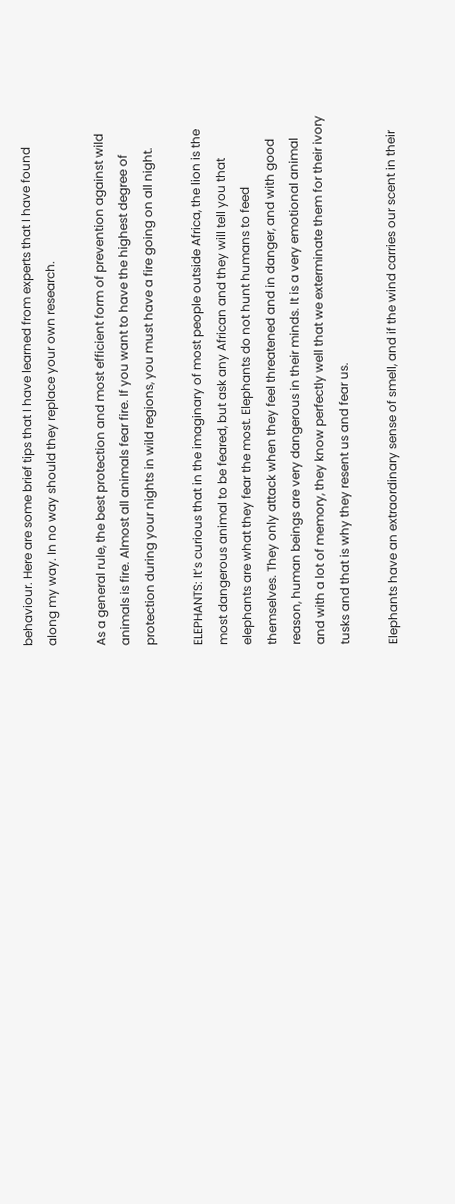behaviour. Here are some brief tips that I have learned from experts that I have found along my way. In no way should they replace your own research.

As a general rule, the best protection and most efficient form of prevention against wild animals is fire. Almost all animals fear fire. If you want to have the highest degree of protection during your nights in wild regions, you must have a fire going on all night.

ELEPHANTS: It’s curious that in the imaginary of most people outside Africa, the lion is the most dangerous animal to be feared, but ask any African and they will tell you that elephants are what they fear the most. Elephants do not hunt humans to feed themselves. They only attack when they feel threatened and in danger, and with good reason, human beings are very dangerous in their minds. It is a very emotional animal and with a lot of memory, they know perfectly well that we exterminate them for their ivory tusks and that is why they resent us and fear us.

Elephants have an extraordinary sense of smell, and if the wind carries our scent in their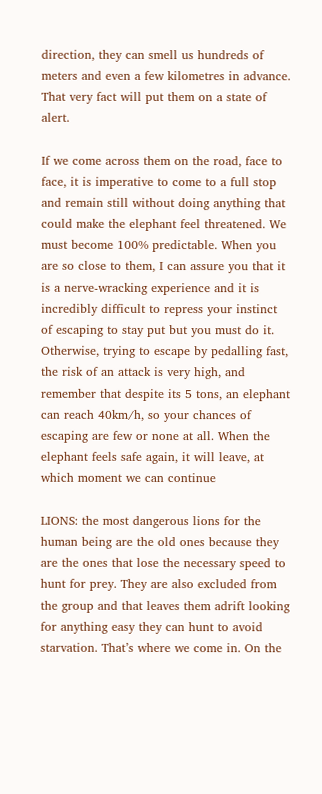direction, they can smell us hundreds of meters and even a few kilometres in advance. That very fact will put them on a state of alert.

If we come across them on the road, face to face, it is imperative to come to a full stop and remain still without doing anything that could make the elephant feel threatened. We must become 100% predictable. When you are so close to them, I can assure you that it is a nerve-wracking experience and it is incredibly difficult to repress your instinct of escaping to stay put but you must do it. Otherwise, trying to escape by pedalling fast, the risk of an attack is very high, and remember that despite its 5 tons, an elephant can reach 40km/h, so your chances of escaping are few or none at all. When the elephant feels safe again, it will leave, at which moment we can continue

LIONS: the most dangerous lions for the human being are the old ones because they are the ones that lose the necessary speed to hunt for prey. They are also excluded from the group and that leaves them adrift looking for anything easy they can hunt to avoid starvation. That’s where we come in. On the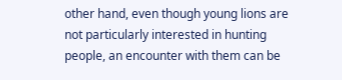other hand, even though young lions are not particularly interested in hunting people, an encounter with them can be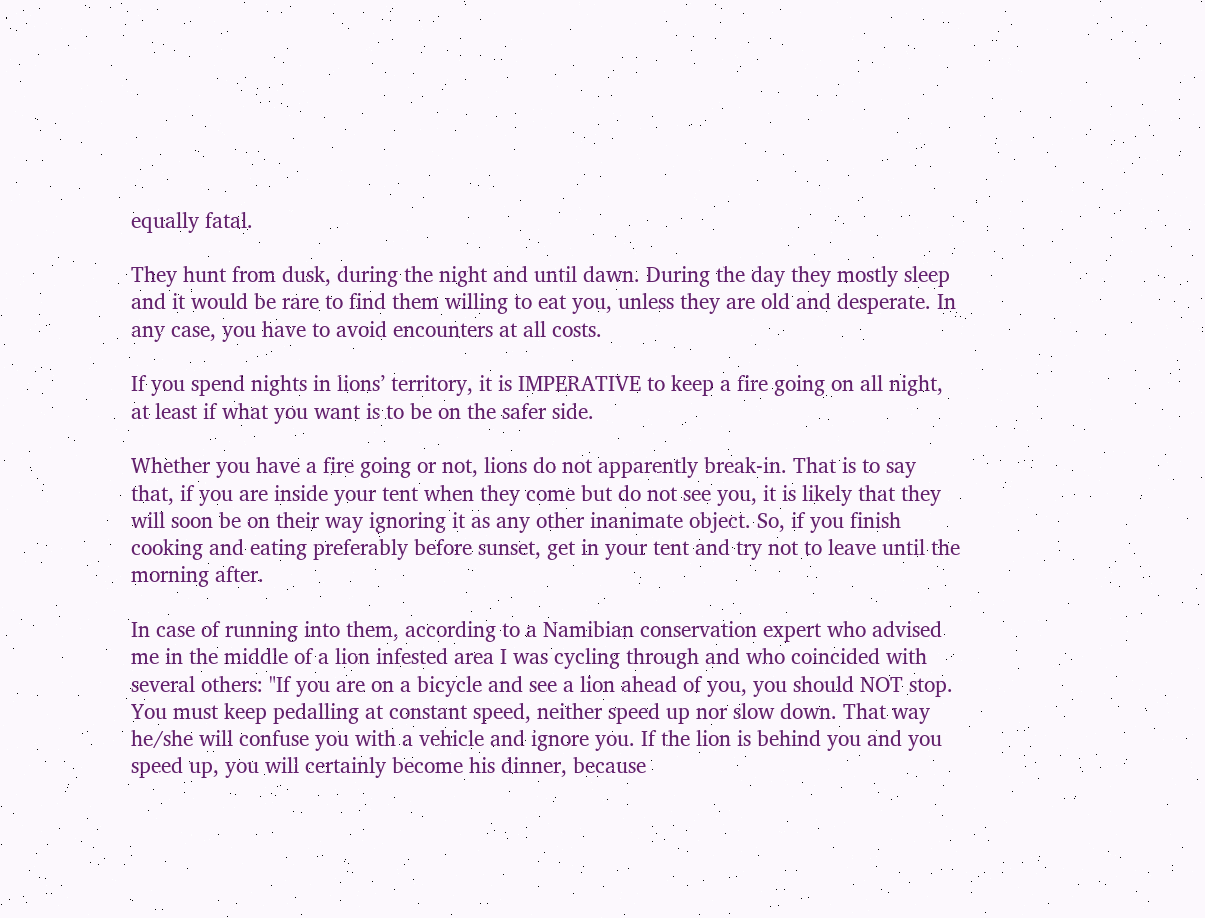equally fatal.

They hunt from dusk, during the night and until dawn. During the day they mostly sleep and it would be rare to find them willing to eat you, unless they are old and desperate. In any case, you have to avoid encounters at all costs.

If you spend nights in lions’ territory, it is IMPERATIVE to keep a fire going on all night, at least if what you want is to be on the safer side.

Whether you have a fire going or not, lions do not apparently break-in. That is to say that, if you are inside your tent when they come but do not see you, it is likely that they will soon be on their way ignoring it as any other inanimate object. So, if you finish cooking and eating preferably before sunset, get in your tent and try not to leave until the morning after.

In case of running into them, according to a Namibian conservation expert who advised me in the middle of a lion infested area I was cycling through and who coincided with several others: "If you are on a bicycle and see a lion ahead of you, you should NOT stop. You must keep pedalling at constant speed, neither speed up nor slow down. That way he/she will confuse you with a vehicle and ignore you. If the lion is behind you and you speed up, you will certainly become his dinner, because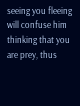seeing you fleeing will confuse him thinking that you are prey, thus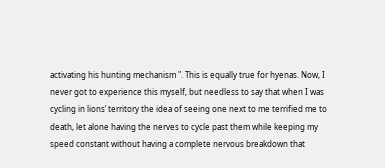activating his hunting mechanism ". This is equally true for hyenas. Now, I never got to experience this myself, but needless to say that when I was cycling in lions’ territory the idea of seeing one next to me terrified me to death, let alone having the nerves to cycle past them while keeping my speed constant without having a complete nervous breakdown that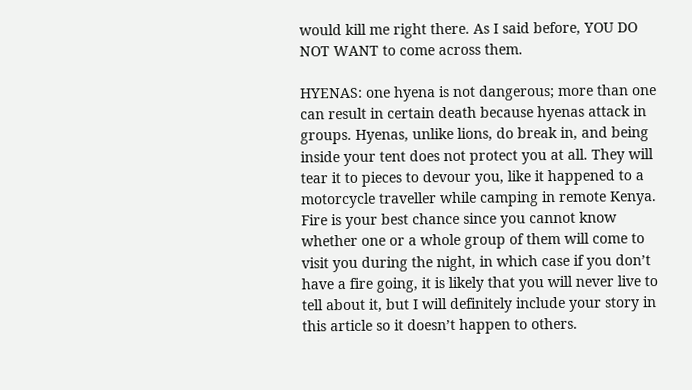would kill me right there. As I said before, YOU DO NOT WANT to come across them.

HYENAS: one hyena is not dangerous; more than one can result in certain death because hyenas attack in groups. Hyenas, unlike lions, do break in, and being inside your tent does not protect you at all. They will tear it to pieces to devour you, like it happened to a motorcycle traveller while camping in remote Kenya. Fire is your best chance since you cannot know whether one or a whole group of them will come to visit you during the night, in which case if you don’t have a fire going, it is likely that you will never live to tell about it, but I will definitely include your story in this article so it doesn’t happen to others.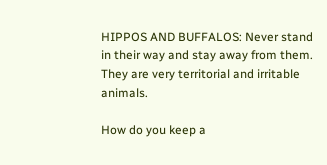HIPPOS AND BUFFALOS: Never stand in their way and stay away from them. They are very territorial and irritable animals.

How do you keep a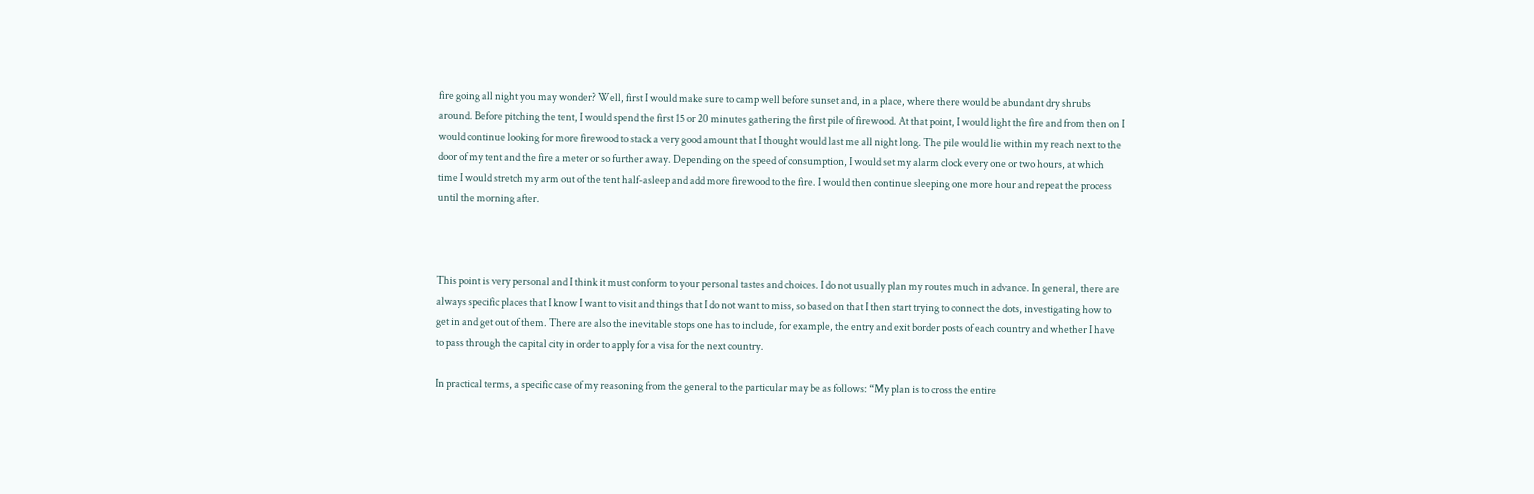fire going all night you may wonder? Well, first I would make sure to camp well before sunset and, in a place, where there would be abundant dry shrubs around. Before pitching the tent, I would spend the first 15 or 20 minutes gathering the first pile of firewood. At that point, I would light the fire and from then on I would continue looking for more firewood to stack a very good amount that I thought would last me all night long. The pile would lie within my reach next to the door of my tent and the fire a meter or so further away. Depending on the speed of consumption, I would set my alarm clock every one or two hours, at which time I would stretch my arm out of the tent half-asleep and add more firewood to the fire. I would then continue sleeping one more hour and repeat the process until the morning after.



This point is very personal and I think it must conform to your personal tastes and choices. I do not usually plan my routes much in advance. In general, there are always specific places that I know I want to visit and things that I do not want to miss, so based on that I then start trying to connect the dots, investigating how to get in and get out of them. There are also the inevitable stops one has to include, for example, the entry and exit border posts of each country and whether I have to pass through the capital city in order to apply for a visa for the next country.

In practical terms, a specific case of my reasoning from the general to the particular may be as follows: “My plan is to cross the entire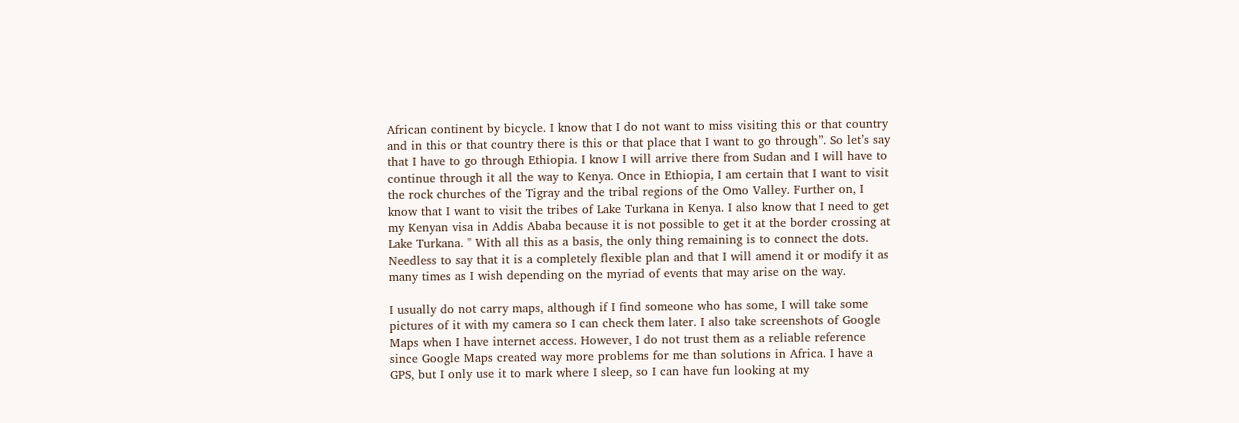African continent by bicycle. I know that I do not want to miss visiting this or that country and in this or that country there is this or that place that I want to go through”. So let’s say that I have to go through Ethiopia. I know I will arrive there from Sudan and I will have to continue through it all the way to Kenya. Once in Ethiopia, I am certain that I want to visit the rock churches of the Tigray and the tribal regions of the Omo Valley. Further on, I know that I want to visit the tribes of Lake Turkana in Kenya. I also know that I need to get my Kenyan visa in Addis Ababa because it is not possible to get it at the border crossing at Lake Turkana. " With all this as a basis, the only thing remaining is to connect the dots. Needless to say that it is a completely flexible plan and that I will amend it or modify it as many times as I wish depending on the myriad of events that may arise on the way.

I usually do not carry maps, although if I find someone who has some, I will take some pictures of it with my camera so I can check them later. I also take screenshots of Google Maps when I have internet access. However, I do not trust them as a reliable reference since Google Maps created way more problems for me than solutions in Africa. I have a GPS, but I only use it to mark where I sleep, so I can have fun looking at my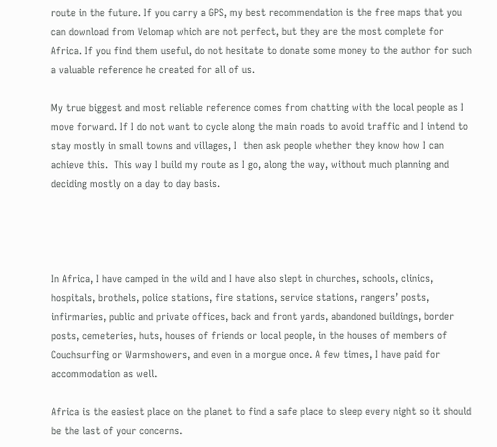route in the future. If you carry a GPS, my best recommendation is the free maps that you can download from Velomap which are not perfect, but they are the most complete for Africa. If you find them useful, do not hesitate to donate some money to the author for such a valuable reference he created for all of us.

My true biggest and most reliable reference comes from chatting with the local people as I move forward. If I do not want to cycle along the main roads to avoid traffic and I intend to stay mostly in small towns and villages, I  then ask people whether they know how I can achieve this.  This way I build my route as I go, along the way, without much planning and deciding mostly on a day to day basis.




In Africa, I have camped in the wild and I have also slept in churches, schools, clinics, hospitals, brothels, police stations, fire stations, service stations, rangers’ posts, infirmaries, public and private offices, back and front yards, abandoned buildings, border posts, cemeteries, huts, houses of friends or local people, in the houses of members of Couchsurfing or Warmshowers, and even in a morgue once. A few times, I have paid for accommodation as well.

Africa is the easiest place on the planet to find a safe place to sleep every night so it should be the last of your concerns.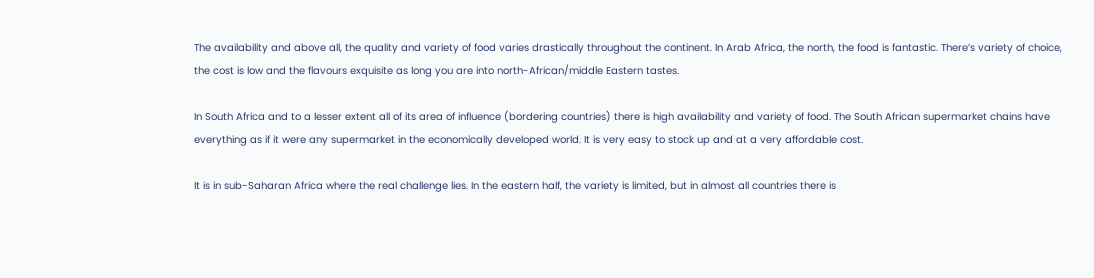The availability and above all, the quality and variety of food varies drastically throughout the continent. In Arab Africa, the north, the food is fantastic. There’s variety of choice, the cost is low and the flavours exquisite as long you are into north-African/middle Eastern tastes.

In South Africa and to a lesser extent all of its area of influence (bordering countries) there is high availability and variety of food. The South African supermarket chains have everything as if it were any supermarket in the economically developed world. It is very easy to stock up and at a very affordable cost.

It is in sub-Saharan Africa where the real challenge lies. In the eastern half, the variety is limited, but in almost all countries there is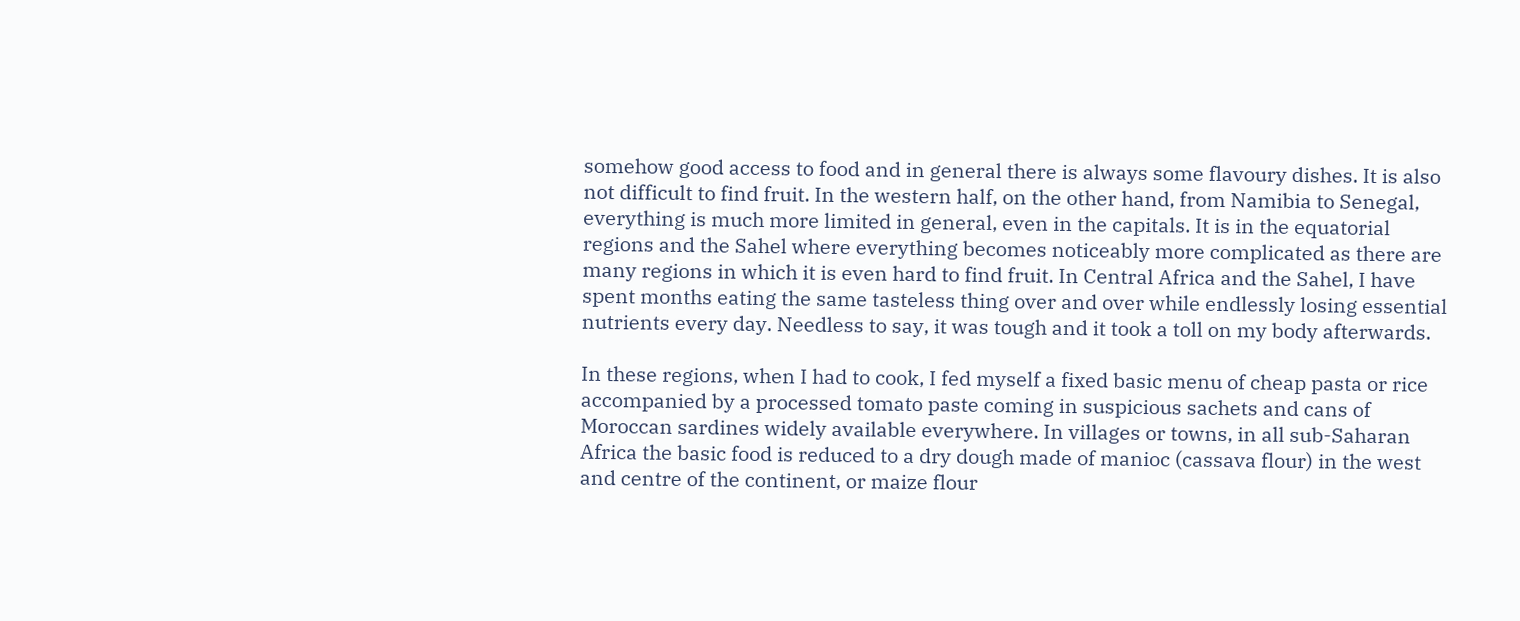somehow good access to food and in general there is always some flavoury dishes. It is also not difficult to find fruit. In the western half, on the other hand, from Namibia to Senegal, everything is much more limited in general, even in the capitals. It is in the equatorial regions and the Sahel where everything becomes noticeably more complicated as there are many regions in which it is even hard to find fruit. In Central Africa and the Sahel, I have spent months eating the same tasteless thing over and over while endlessly losing essential nutrients every day. Needless to say, it was tough and it took a toll on my body afterwards.

In these regions, when I had to cook, I fed myself a fixed basic menu of cheap pasta or rice accompanied by a processed tomato paste coming in suspicious sachets and cans of Moroccan sardines widely available everywhere. In villages or towns, in all sub-Saharan Africa the basic food is reduced to a dry dough made of manioc (cassava flour) in the west and centre of the continent, or maize flour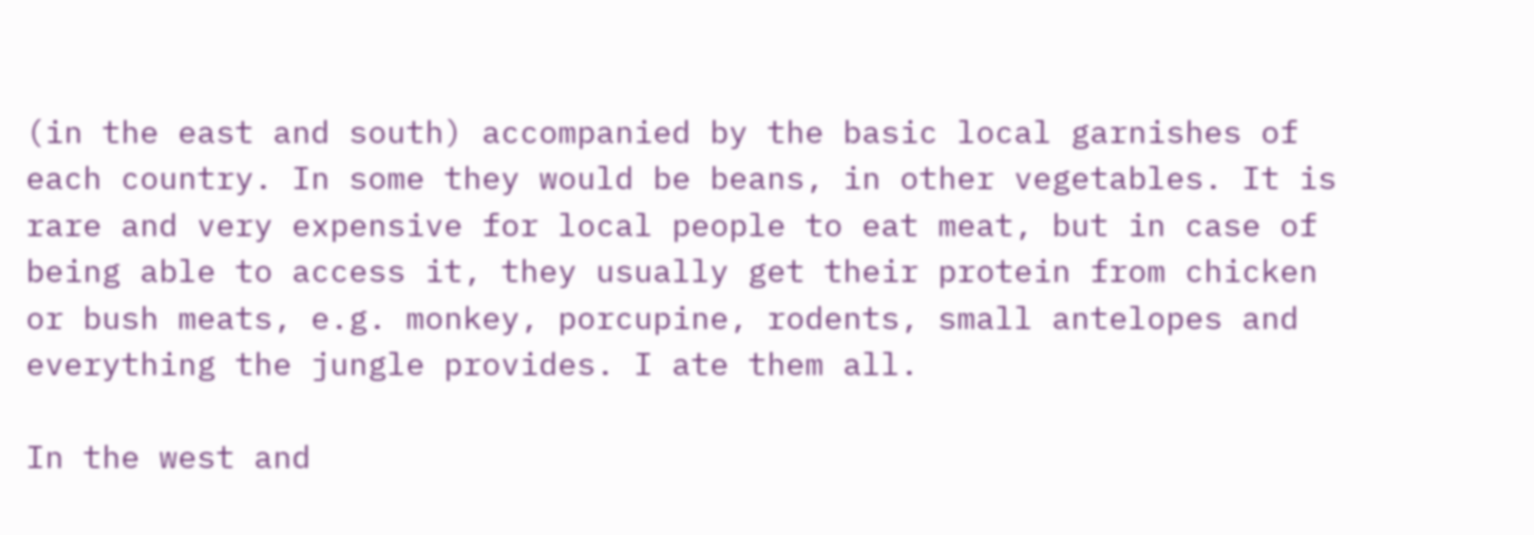(in the east and south) accompanied by the basic local garnishes of each country. In some they would be beans, in other vegetables. It is rare and very expensive for local people to eat meat, but in case of being able to access it, they usually get their protein from chicken or bush meats, e.g. monkey, porcupine, rodents, small antelopes and everything the jungle provides. I ate them all.

In the west and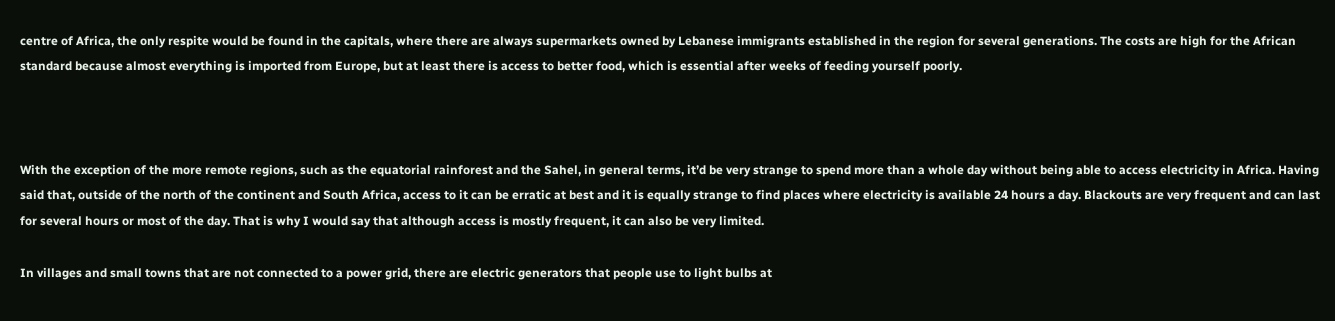centre of Africa, the only respite would be found in the capitals, where there are always supermarkets owned by Lebanese immigrants established in the region for several generations. The costs are high for the African standard because almost everything is imported from Europe, but at least there is access to better food, which is essential after weeks of feeding yourself poorly.



With the exception of the more remote regions, such as the equatorial rainforest and the Sahel, in general terms, it’d be very strange to spend more than a whole day without being able to access electricity in Africa. Having said that, outside of the north of the continent and South Africa, access to it can be erratic at best and it is equally strange to find places where electricity is available 24 hours a day. Blackouts are very frequent and can last for several hours or most of the day. That is why I would say that although access is mostly frequent, it can also be very limited.

In villages and small towns that are not connected to a power grid, there are electric generators that people use to light bulbs at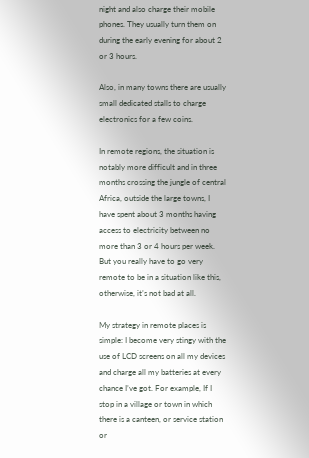night and also charge their mobile phones. They usually turn them on during the early evening for about 2 or 3 hours.

Also, in many towns there are usually small dedicated stalls to charge electronics for a few coins.

In remote regions, the situation is notably more difficult and in three months crossing the jungle of central Africa, outside the large towns, I have spent about 3 months having access to electricity between no more than 3 or 4 hours per week. But you really have to go very remote to be in a situation like this, otherwise, it’s not bad at all.

My strategy in remote places is simple: I become very stingy with the use of LCD screens on all my devices and charge all my batteries at every chance I’ve got. For example, If I stop in a village or town in which there is a canteen, or service station or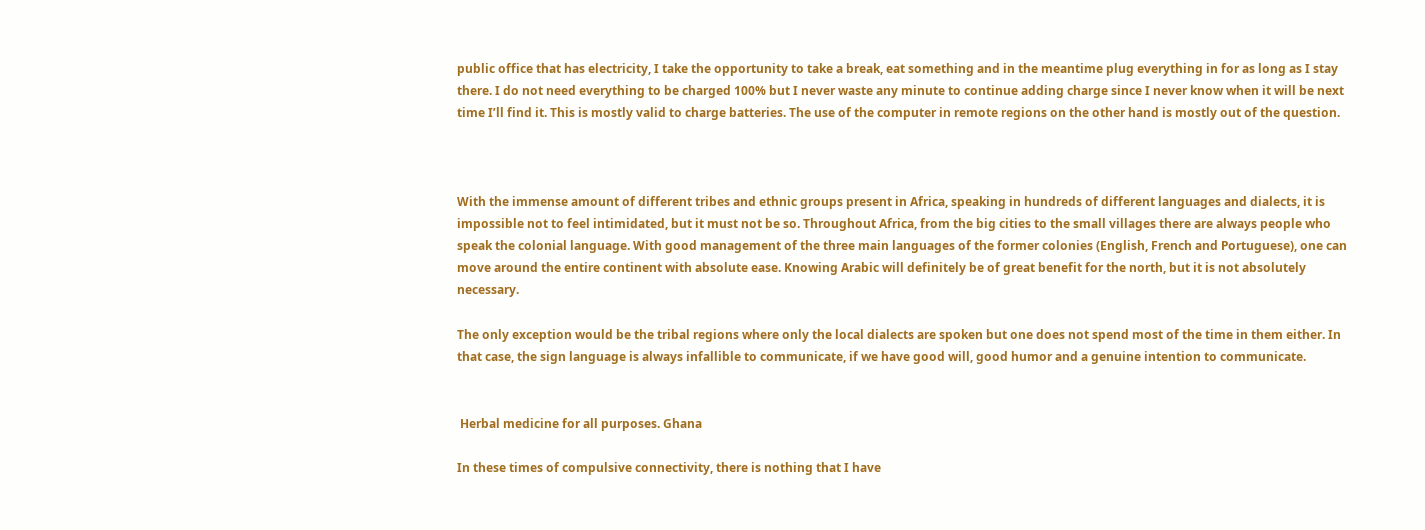public office that has electricity, I take the opportunity to take a break, eat something and in the meantime plug everything in for as long as I stay there. I do not need everything to be charged 100% but I never waste any minute to continue adding charge since I never know when it will be next time I’ll find it. This is mostly valid to charge batteries. The use of the computer in remote regions on the other hand is mostly out of the question.



With the immense amount of different tribes and ethnic groups present in Africa, speaking in hundreds of different languages and dialects, it is impossible not to feel intimidated, but it must not be so. Throughout Africa, from the big cities to the small villages there are always people who speak the colonial language. With good management of the three main languages of the former colonies (English, French and Portuguese), one can move around the entire continent with absolute ease. Knowing Arabic will definitely be of great benefit for the north, but it is not absolutely necessary.

The only exception would be the tribal regions where only the local dialects are spoken but one does not spend most of the time in them either. In that case, the sign language is always infallible to communicate, if we have good will, good humor and a genuine intention to communicate.


 Herbal medicine for all purposes. Ghana

In these times of compulsive connectivity, there is nothing that I have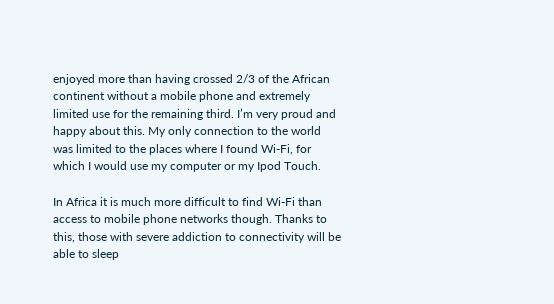enjoyed more than having crossed 2/3 of the African continent without a mobile phone and extremely limited use for the remaining third. I’m very proud and happy about this. My only connection to the world was limited to the places where I found Wi-Fi, for which I would use my computer or my Ipod Touch.

In Africa it is much more difficult to find Wi-Fi than access to mobile phone networks though. Thanks to this, those with severe addiction to connectivity will be able to sleep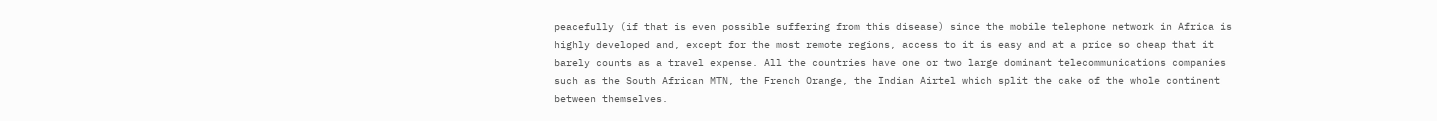peacefully (if that is even possible suffering from this disease) since the mobile telephone network in Africa is highly developed and, except for the most remote regions, access to it is easy and at a price so cheap that it barely counts as a travel expense. All the countries have one or two large dominant telecommunications companies such as the South African MTN, the French Orange, the Indian Airtel which split the cake of the whole continent between themselves.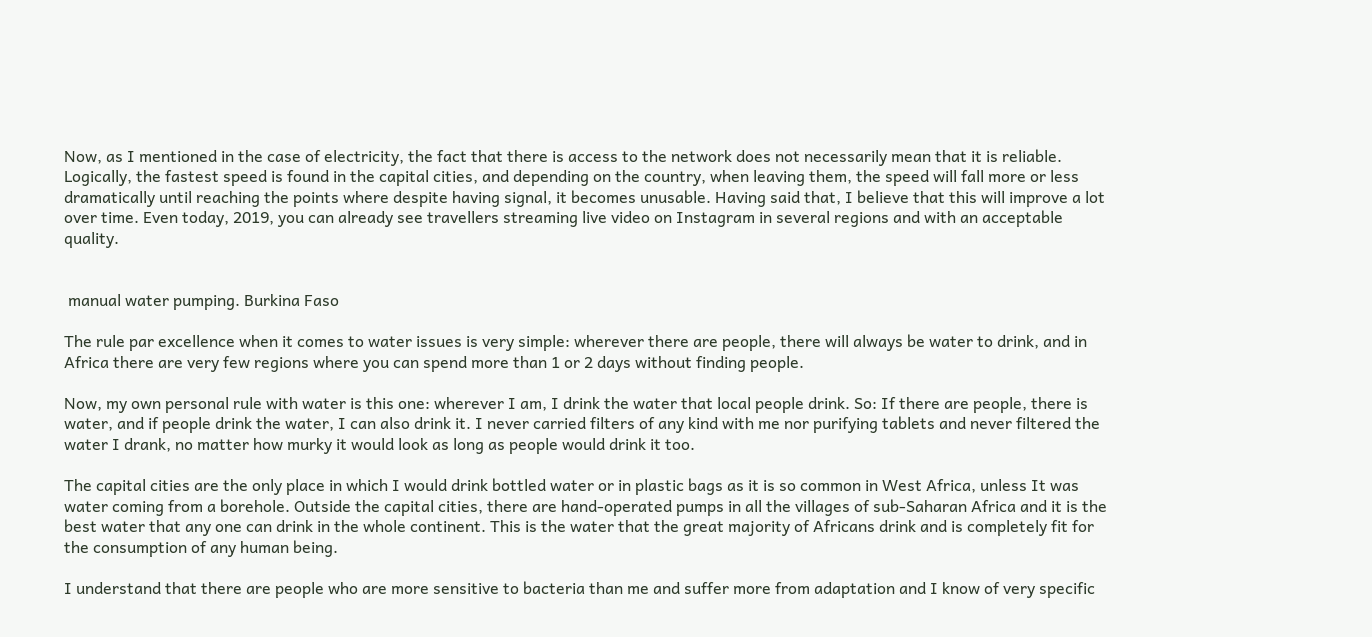Now, as I mentioned in the case of electricity, the fact that there is access to the network does not necessarily mean that it is reliable. Logically, the fastest speed is found in the capital cities, and depending on the country, when leaving them, the speed will fall more or less dramatically until reaching the points where despite having signal, it becomes unusable. Having said that, I believe that this will improve a lot over time. Even today, 2019, you can already see travellers streaming live video on Instagram in several regions and with an acceptable quality.


 manual water pumping. Burkina Faso

The rule par excellence when it comes to water issues is very simple: wherever there are people, there will always be water to drink, and in Africa there are very few regions where you can spend more than 1 or 2 days without finding people.

Now, my own personal rule with water is this one: wherever I am, I drink the water that local people drink. So: If there are people, there is water, and if people drink the water, I can also drink it. I never carried filters of any kind with me nor purifying tablets and never filtered the water I drank, no matter how murky it would look as long as people would drink it too.

The capital cities are the only place in which I would drink bottled water or in plastic bags as it is so common in West Africa, unless It was water coming from a borehole. Outside the capital cities, there are hand-operated pumps in all the villages of sub-Saharan Africa and it is the best water that any one can drink in the whole continent. This is the water that the great majority of Africans drink and is completely fit for the consumption of any human being.

I understand that there are people who are more sensitive to bacteria than me and suffer more from adaptation and I know of very specific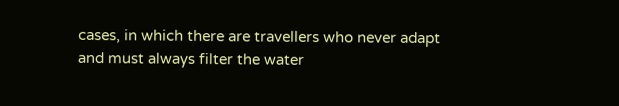cases, in which there are travellers who never adapt and must always filter the water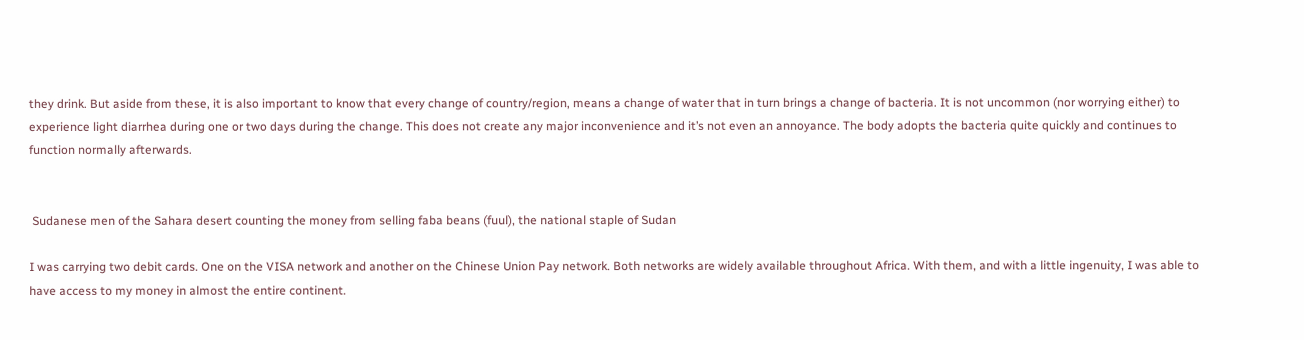they drink. But aside from these, it is also important to know that every change of country/region, means a change of water that in turn brings a change of bacteria. It is not uncommon (nor worrying either) to experience light diarrhea during one or two days during the change. This does not create any major inconvenience and it’s not even an annoyance. The body adopts the bacteria quite quickly and continues to function normally afterwards.


 Sudanese men of the Sahara desert counting the money from selling faba beans (fuul), the national staple of Sudan

I was carrying two debit cards. One on the VISA network and another on the Chinese Union Pay network. Both networks are widely available throughout Africa. With them, and with a little ingenuity, I was able to have access to my money in almost the entire continent.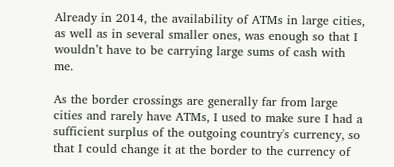Already in 2014, the availability of ATMs in large cities, as well as in several smaller ones, was enough so that I wouldn’t have to be carrying large sums of cash with me.

As the border crossings are generally far from large cities and rarely have ATMs, I used to make sure I had a sufficient surplus of the outgoing country's currency, so that I could change it at the border to the currency of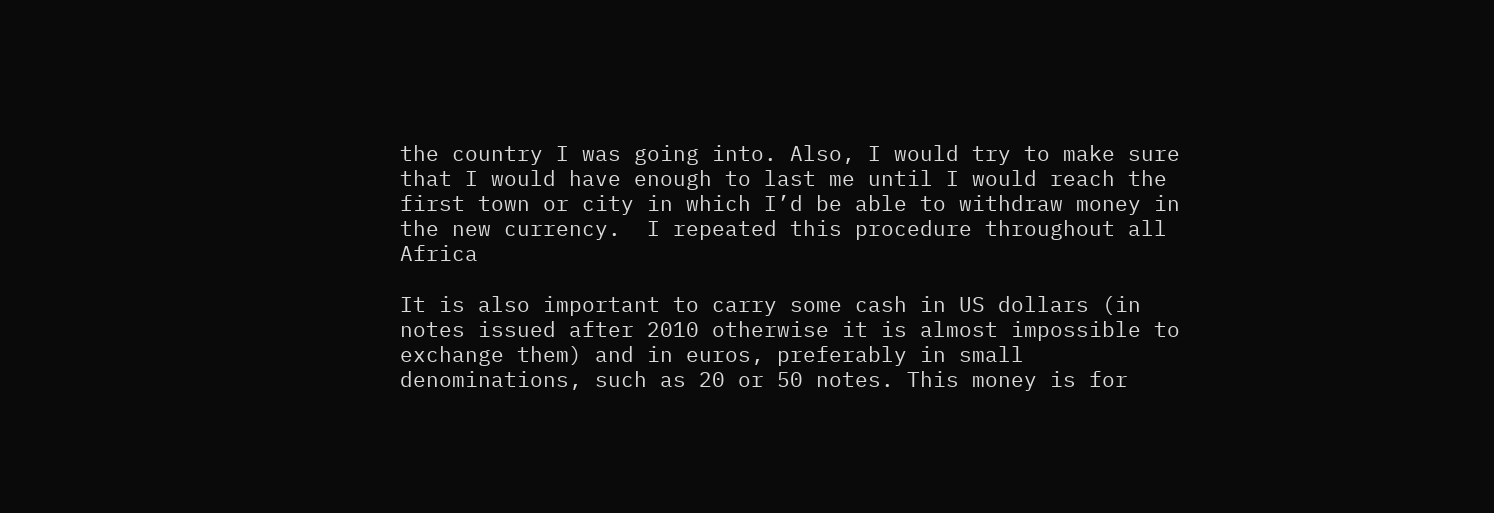the country I was going into. Also, I would try to make sure that I would have enough to last me until I would reach the first town or city in which I’d be able to withdraw money in the new currency.  I repeated this procedure throughout all Africa

It is also important to carry some cash in US dollars (in notes issued after 2010 otherwise it is almost impossible to exchange them) and in euros, preferably in small denominations, such as 20 or 50 notes. This money is for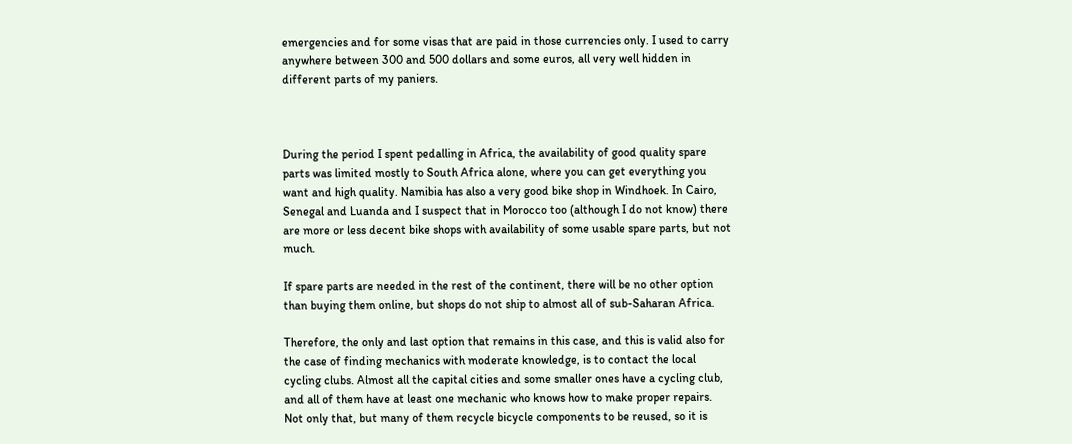emergencies and for some visas that are paid in those currencies only. I used to carry anywhere between 300 and 500 dollars and some euros, all very well hidden in different parts of my paniers.



During the period I spent pedalling in Africa, the availability of good quality spare parts was limited mostly to South Africa alone, where you can get everything you want and high quality. Namibia has also a very good bike shop in Windhoek. In Cairo, Senegal and Luanda and I suspect that in Morocco too (although I do not know) there are more or less decent bike shops with availability of some usable spare parts, but not much.

If spare parts are needed in the rest of the continent, there will be no other option than buying them online, but shops do not ship to almost all of sub-Saharan Africa.

Therefore, the only and last option that remains in this case, and this is valid also for the case of finding mechanics with moderate knowledge, is to contact the local cycling clubs. Almost all the capital cities and some smaller ones have a cycling club, and all of them have at least one mechanic who knows how to make proper repairs. Not only that, but many of them recycle bicycle components to be reused, so it is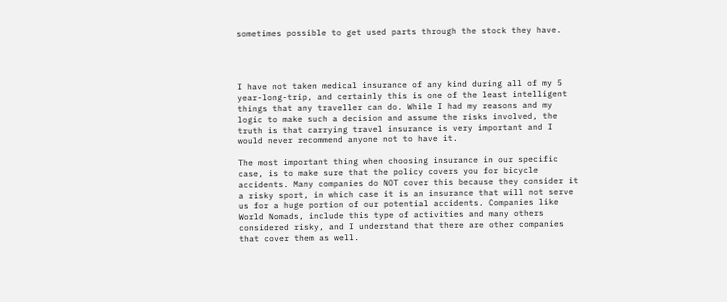sometimes possible to get used parts through the stock they have.




I have not taken medical insurance of any kind during all of my 5 year-long-trip, and certainly this is one of the least intelligent things that any traveller can do. While I had my reasons and my logic to make such a decision and assume the risks involved, the truth is that carrying travel insurance is very important and I would never recommend anyone not to have it.

The most important thing when choosing insurance in our specific case, is to make sure that the policy covers you for bicycle accidents. Many companies do NOT cover this because they consider it a risky sport, in which case it is an insurance that will not serve us for a huge portion of our potential accidents. Companies like World Nomads, include this type of activities and many others considered risky, and I understand that there are other companies that cover them as well.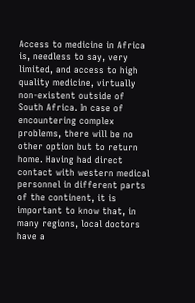Access to medicine in Africa is, needless to say, very limited, and access to high quality medicine, virtually non-existent outside of South Africa. In case of encountering complex problems, there will be no other option but to return home. Having had direct contact with western medical personnel in different parts of the continent, it is important to know that, in many regions, local doctors have a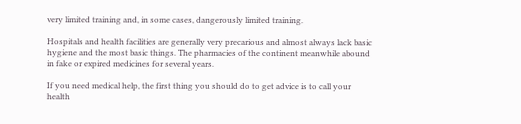very limited training and, in some cases, dangerously limited training.

Hospitals and health facilities are generally very precarious and almost always lack basic hygiene and the most basic things. The pharmacies of the continent meanwhile abound in fake or expired medicines for several years.

If you need medical help, the first thing you should do to get advice is to call your health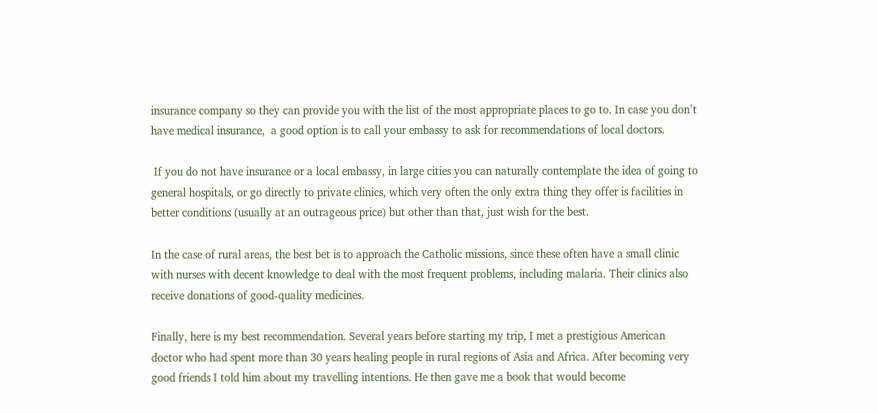insurance company so they can provide you with the list of the most appropriate places to go to. In case you don’t have medical insurance,  a good option is to call your embassy to ask for recommendations of local doctors.

 If you do not have insurance or a local embassy, in large cities you can naturally contemplate the idea of going to general hospitals, or go directly to private clinics, which very often the only extra thing they offer is facilities in better conditions (usually at an outrageous price) but other than that, just wish for the best.

In the case of rural areas, the best bet is to approach the Catholic missions, since these often have a small clinic with nurses with decent knowledge to deal with the most frequent problems, including malaria. Their clinics also receive donations of good-quality medicines.

Finally, here is my best recommendation. Several years before starting my trip, I met a prestigious American doctor who had spent more than 30 years healing people in rural regions of Asia and Africa. After becoming very good friends I told him about my travelling intentions. He then gave me a book that would become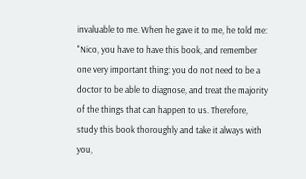invaluable to me. When he gave it to me, he told me: "Nico, you have to have this book, and remember one very important thing: you do not need to be a doctor to be able to diagnose, and treat the majority of the things that can happen to us. Therefore, study this book thoroughly and take it always with you,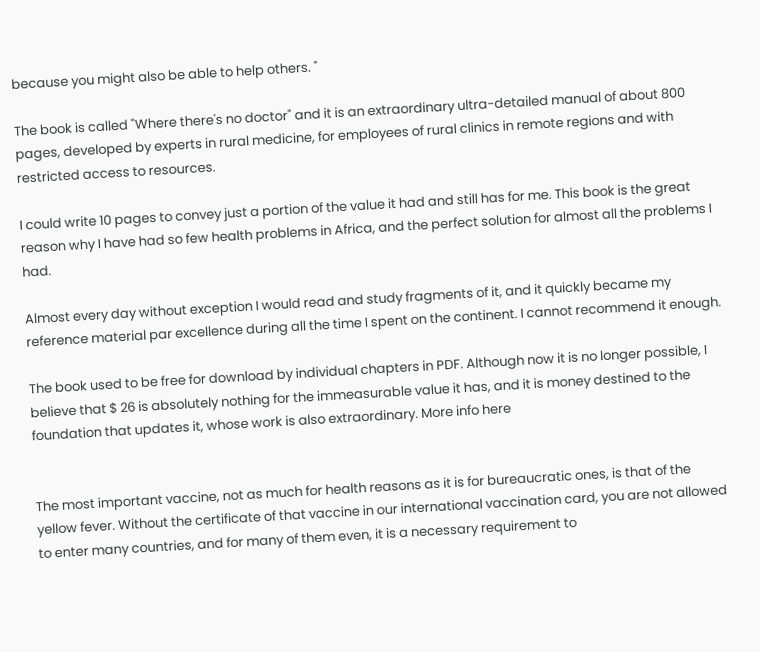because you might also be able to help others. "

The book is called "Where there's no doctor" and it is an extraordinary ultra-detailed manual of about 800 pages, developed by experts in rural medicine, for employees of rural clinics in remote regions and with restricted access to resources.

I could write 10 pages to convey just a portion of the value it had and still has for me. This book is the great reason why I have had so few health problems in Africa, and the perfect solution for almost all the problems I had.

Almost every day without exception I would read and study fragments of it, and it quickly became my reference material par excellence during all the time I spent on the continent. I cannot recommend it enough.

The book used to be free for download by individual chapters in PDF. Although now it is no longer possible, I believe that $ 26 is absolutely nothing for the immeasurable value it has, and it is money destined to the foundation that updates it, whose work is also extraordinary. More info here


The most important vaccine, not as much for health reasons as it is for bureaucratic ones, is that of the yellow fever. Without the certificate of that vaccine in our international vaccination card, you are not allowed to enter many countries, and for many of them even, it is a necessary requirement to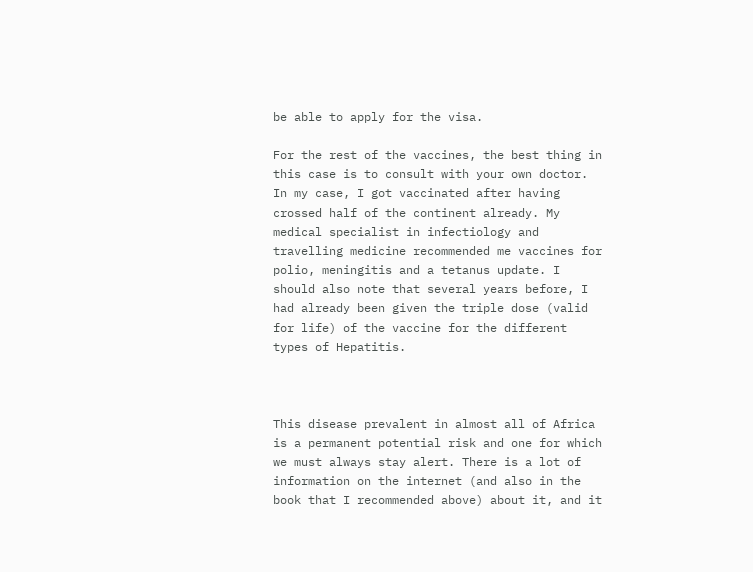be able to apply for the visa.

For the rest of the vaccines, the best thing in this case is to consult with your own doctor. In my case, I got vaccinated after having crossed half of the continent already. My medical specialist in infectiology and travelling medicine recommended me vaccines for polio, meningitis and a tetanus update. I should also note that several years before, I had already been given the triple dose (valid for life) of the vaccine for the different types of Hepatitis.



This disease prevalent in almost all of Africa is a permanent potential risk and one for which we must always stay alert. There is a lot of information on the internet (and also in the book that I recommended above) about it, and it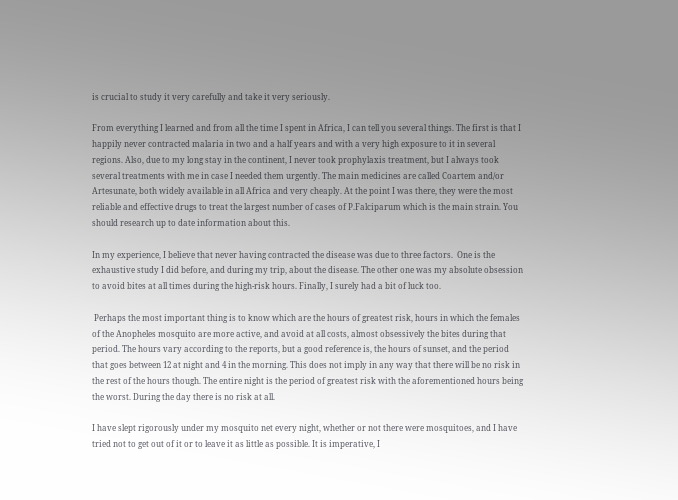is crucial to study it very carefully and take it very seriously.

From everything I learned and from all the time I spent in Africa, I can tell you several things. The first is that I happily never contracted malaria in two and a half years and with a very high exposure to it in several regions. Also, due to my long stay in the continent, I never took prophylaxis treatment, but I always took several treatments with me in case I needed them urgently. The main medicines are called Coartem and/or Artesunate, both widely available in all Africa and very cheaply. At the point I was there, they were the most reliable and effective drugs to treat the largest number of cases of P.Falciparum which is the main strain. You should research up to date information about this.

In my experience, I believe that never having contracted the disease was due to three factors.  One is the exhaustive study I did before, and during my trip, about the disease. The other one was my absolute obsession to avoid bites at all times during the high-risk hours. Finally, I surely had a bit of luck too.

 Perhaps the most important thing is to know which are the hours of greatest risk, hours in which the females of the Anopheles mosquito are more active, and avoid at all costs, almost obsessively the bites during that period. The hours vary according to the reports, but a good reference is, the hours of sunset, and the period that goes between 12 at night and 4 in the morning. This does not imply in any way that there will be no risk in the rest of the hours though. The entire night is the period of greatest risk with the aforementioned hours being the worst. During the day there is no risk at all.

I have slept rigorously under my mosquito net every night, whether or not there were mosquitoes, and I have tried not to get out of it or to leave it as little as possible. It is imperative, I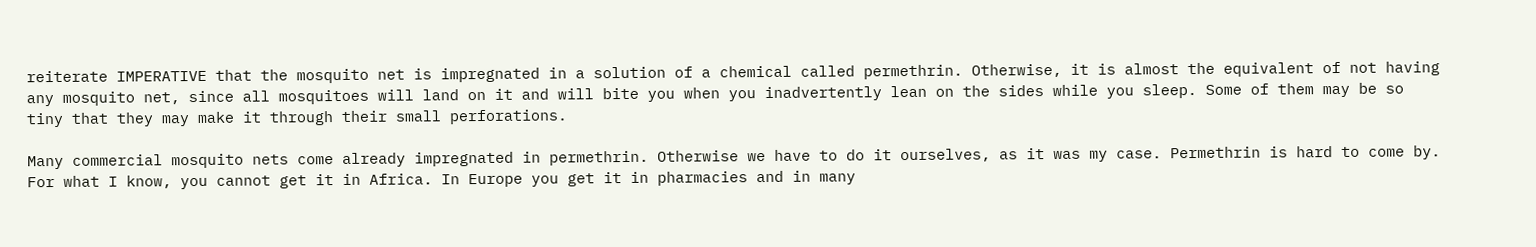reiterate IMPERATIVE that the mosquito net is impregnated in a solution of a chemical called permethrin. Otherwise, it is almost the equivalent of not having any mosquito net, since all mosquitoes will land on it and will bite you when you inadvertently lean on the sides while you sleep. Some of them may be so tiny that they may make it through their small perforations.

Many commercial mosquito nets come already impregnated in permethrin. Otherwise we have to do it ourselves, as it was my case. Permethrin is hard to come by. For what I know, you cannot get it in Africa. In Europe you get it in pharmacies and in many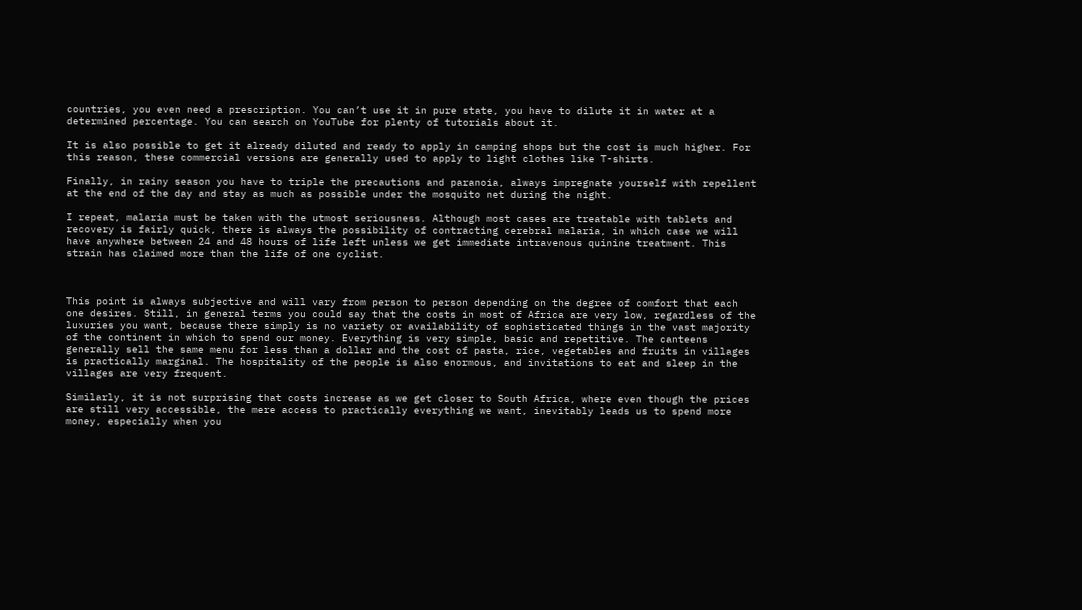countries, you even need a prescription. You can’t use it in pure state, you have to dilute it in water at a determined percentage. You can search on YouTube for plenty of tutorials about it.

It is also possible to get it already diluted and ready to apply in camping shops but the cost is much higher. For this reason, these commercial versions are generally used to apply to light clothes like T-shirts.

Finally, in rainy season you have to triple the precautions and paranoia, always impregnate yourself with repellent at the end of the day and stay as much as possible under the mosquito net during the night.

I repeat, malaria must be taken with the utmost seriousness. Although most cases are treatable with tablets and recovery is fairly quick, there is always the possibility of contracting cerebral malaria, in which case we will have anywhere between 24 and 48 hours of life left unless we get immediate intravenous quinine treatment. This strain has claimed more than the life of one cyclist.



This point is always subjective and will vary from person to person depending on the degree of comfort that each one desires. Still, in general terms you could say that the costs in most of Africa are very low, regardless of the luxuries you want, because there simply is no variety or availability of sophisticated things in the vast majority of the continent in which to spend our money. Everything is very simple, basic and repetitive. The canteens generally sell the same menu for less than a dollar and the cost of pasta, rice, vegetables and fruits in villages is practically marginal. The hospitality of the people is also enormous, and invitations to eat and sleep in the villages are very frequent.

Similarly, it is not surprising that costs increase as we get closer to South Africa, where even though the prices are still very accessible, the mere access to practically everything we want, inevitably leads us to spend more money, especially when you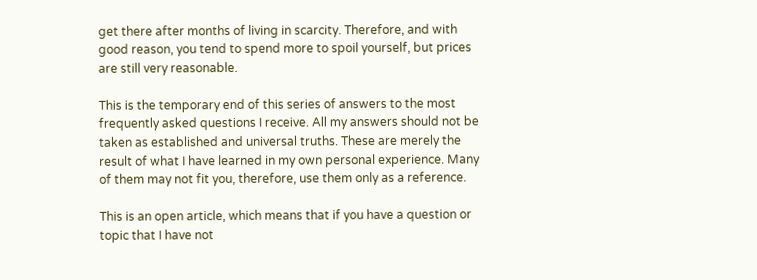get there after months of living in scarcity. Therefore, and with good reason, you tend to spend more to spoil yourself, but prices are still very reasonable.

This is the temporary end of this series of answers to the most frequently asked questions I receive. All my answers should not be taken as established and universal truths. These are merely the result of what I have learned in my own personal experience. Many of them may not fit you, therefore, use them only as a reference.

This is an open article, which means that if you have a question or topic that I have not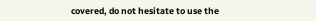covered, do not hesitate to use the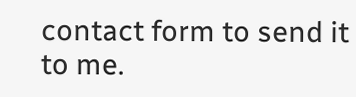contact form to send it to me.